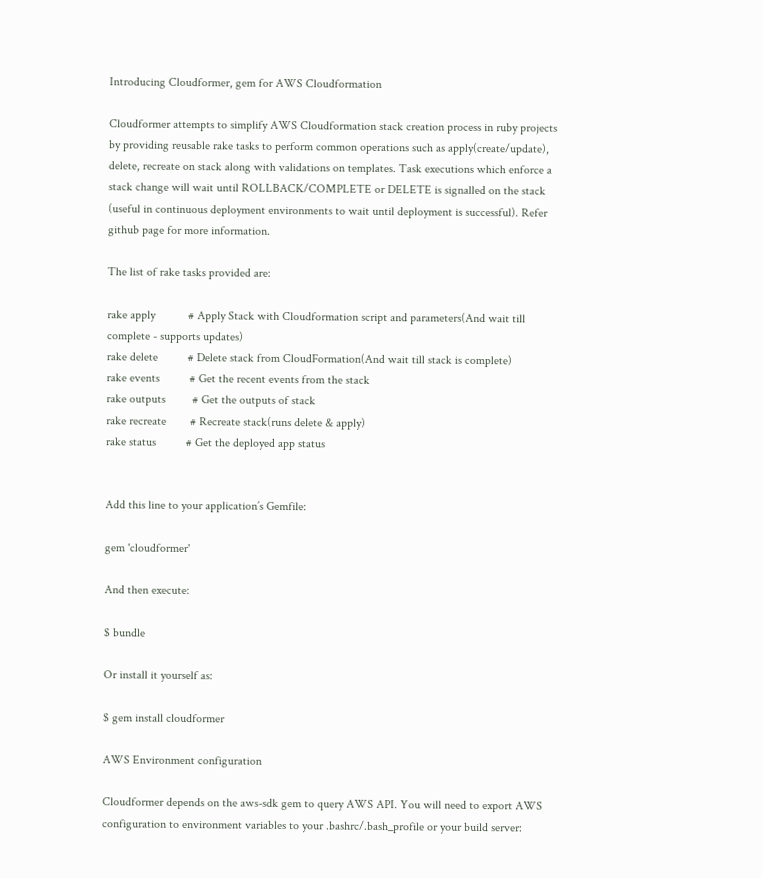Introducing Cloudformer, gem for AWS Cloudformation

Cloudformer attempts to simplify AWS Cloudformation stack creation process in ruby projects by providing reusable rake tasks to perform common operations such as apply(create/update), delete, recreate on stack along with validations on templates. Task executions which enforce a stack change will wait until ROLLBACK/COMPLETE or DELETE is signalled on the stack (useful in continuous deployment environments to wait until deployment is successful). Refer github page for more information.

The list of rake tasks provided are:

rake apply           # Apply Stack with Cloudformation script and parameters(And wait till complete - supports updates)
rake delete          # Delete stack from CloudFormation(And wait till stack is complete)
rake events          # Get the recent events from the stack
rake outputs         # Get the outputs of stack
rake recreate        # Recreate stack(runs delete & apply)
rake status          # Get the deployed app status


Add this line to your application’s Gemfile:

gem 'cloudformer'

And then execute:

$ bundle

Or install it yourself as:

$ gem install cloudformer

AWS Environment configuration

Cloudformer depends on the aws-sdk gem to query AWS API. You will need to export AWS configuration to environment variables to your .bashrc/.bash_profile or your build server: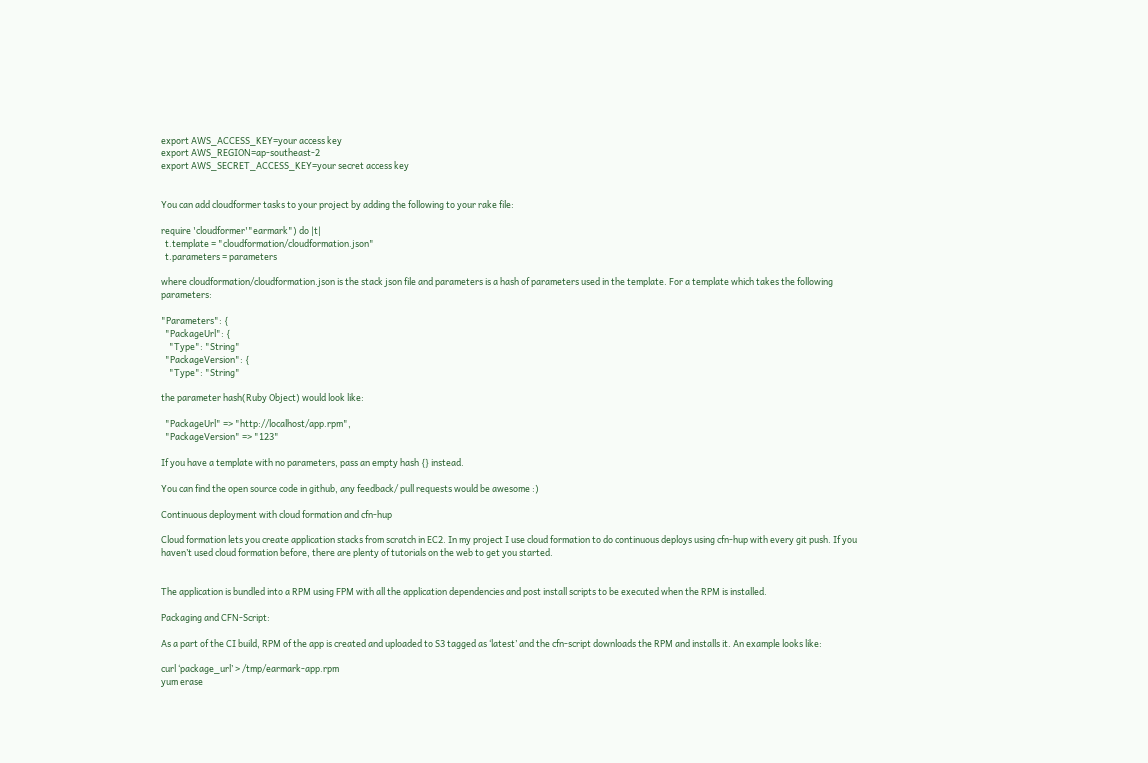export AWS_ACCESS_KEY=your access key
export AWS_REGION=ap-southeast-2
export AWS_SECRET_ACCESS_KEY=your secret access key


You can add cloudformer tasks to your project by adding the following to your rake file:

require 'cloudformer'"earmark") do |t|
  t.template = "cloudformation/cloudformation.json"
  t.parameters = parameters

where cloudformation/cloudformation.json is the stack json file and parameters is a hash of parameters used in the template. For a template which takes the following parameters:

"Parameters": {
  "PackageUrl": {
    "Type": "String"
  "PackageVersion": {
    "Type": "String"

the parameter hash(Ruby Object) would look like:

  "PackageUrl" => "http://localhost/app.rpm",
  "PackageVersion" => "123"

If you have a template with no parameters, pass an empty hash {} instead.

You can find the open source code in github, any feedback/ pull requests would be awesome :)

Continuous deployment with cloud formation and cfn-hup

Cloud formation lets you create application stacks from scratch in EC2. In my project I use cloud formation to do continuous deploys using cfn-hup with every git push. If you haven’t used cloud formation before, there are plenty of tutorials on the web to get you started.


The application is bundled into a RPM using FPM with all the application dependencies and post install scripts to be executed when the RPM is installed.

Packaging and CFN-Script:

As a part of the CI build, RPM of the app is created and uploaded to S3 tagged as ‘latest’ and the cfn-script downloads the RPM and installs it. An example looks like:

curl ‘package_url’ > /tmp/earmark-app.rpm
yum erase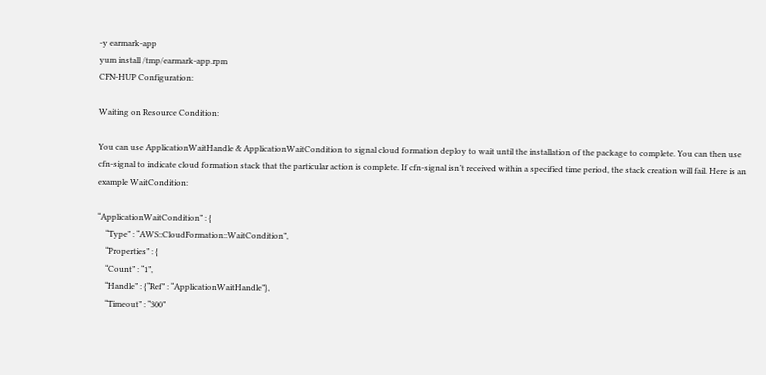-y earmark-app
yum install /tmp/earmark-app.rpm
CFN-HUP Configuration:

Waiting on Resource Condition:

You can use ApplicationWaitHandle & ApplicationWaitCondition to signal cloud formation deploy to wait until the installation of the package to complete. You can then use cfn-signal to indicate cloud formation stack that the particular action is complete. If cfn-signal isn’t received within a specified time period, the stack creation will fail. Here is an example WaitCondition:

“ApplicationWaitCondition” : {
    “Type” : “AWS::CloudFormation::WaitCondition”,
    “Properties” : {
    “Count” : “1”,
    “Handle” : {“Ref” : “ApplicationWaitHandle”},
    “Timeout” : “300”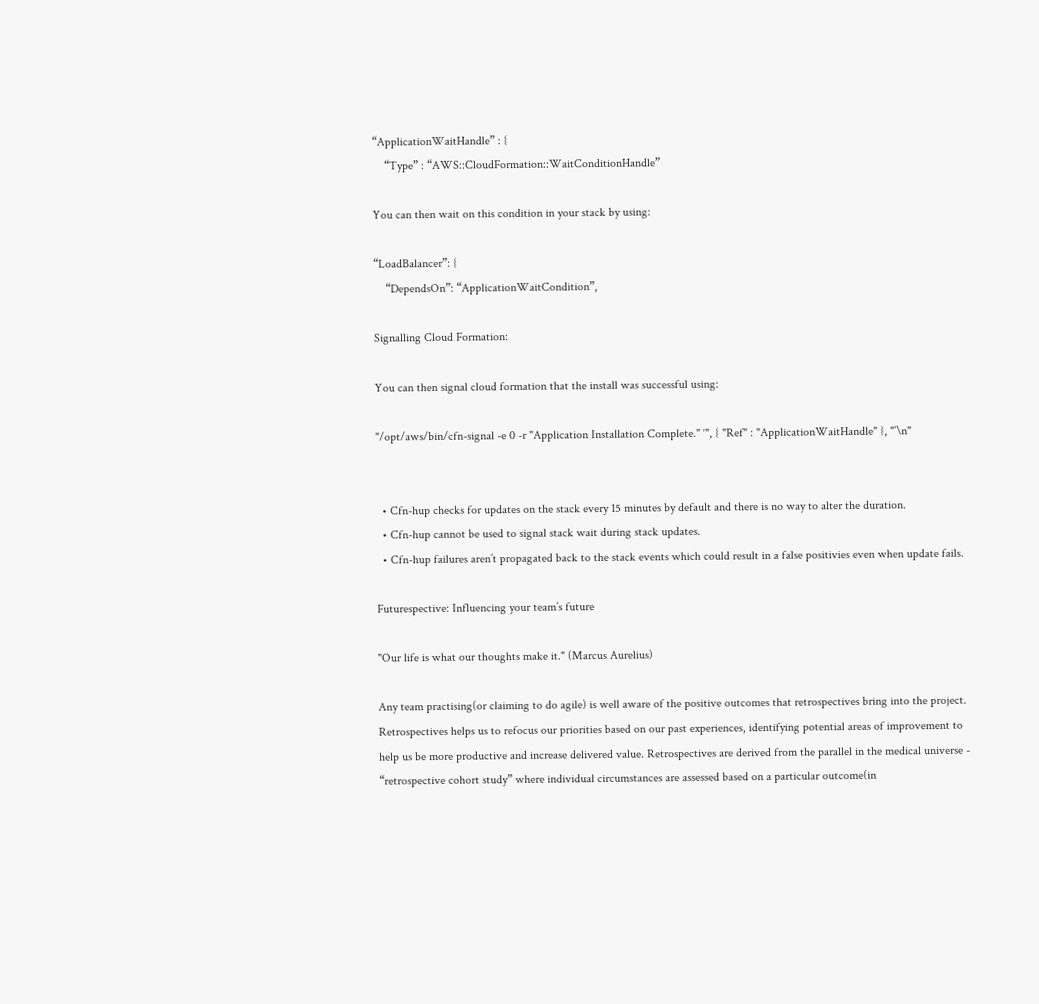“ApplicationWaitHandle” : {
    “Type” : “AWS::CloudFormation::WaitConditionHandle”

You can then wait on this condition in your stack by using:

“LoadBalancer”: {
    “DependsOn”: “ApplicationWaitCondition”,

Signalling Cloud Formation:

You can then signal cloud formation that the install was successful using:

"/opt/aws/bin/cfn-signal -e 0 -r "Application Installation Complete." ‘", { "Ref" : "ApplicationWaitHandle" }, "’\n"


  • Cfn-hup checks for updates on the stack every 15 minutes by default and there is no way to alter the duration.
  • Cfn-hup cannot be used to signal stack wait during stack updates.
  • Cfn-hup failures aren’t propagated back to the stack events which could result in a false positivies even when update fails.

Futurespective: Influencing your team’s future

"Our life is what our thoughts make it." (Marcus Aurelius)

Any team practising(or claiming to do agile) is well aware of the positive outcomes that retrospectives bring into the project. Retrospectives helps us to refocus our priorities based on our past experiences, identifying potential areas of improvement to help us be more productive and increase delivered value. Retrospectives are derived from the parallel in the medical universe - “retrospective cohort study” where individual circumstances are assessed based on a particular outcome(in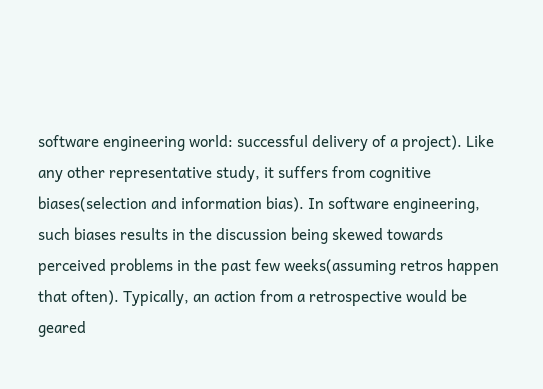software engineering world: successful delivery of a project). Like any other representative study, it suffers from cognitive biases(selection and information bias). In software engineering, such biases results in the discussion being skewed towards perceived problems in the past few weeks(assuming retros happen that often). Typically, an action from a retrospective would be geared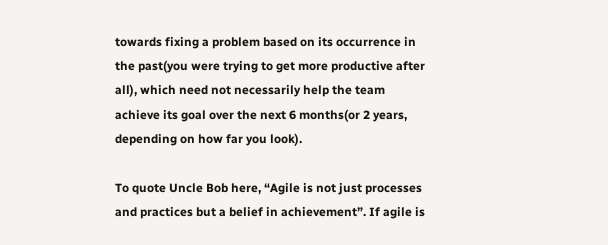towards fixing a problem based on its occurrence in the past(you were trying to get more productive after all), which need not necessarily help the team achieve its goal over the next 6 months(or 2 years, depending on how far you look).

To quote Uncle Bob here, “Agile is not just processes and practices but a belief in achievement”. If agile is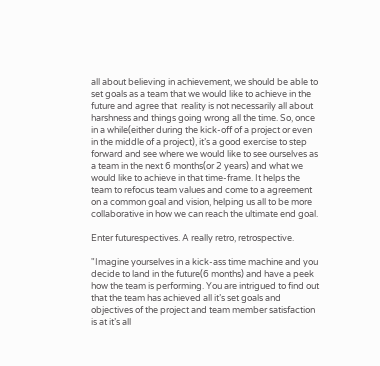all about believing in achievement, we should be able to set goals as a team that we would like to achieve in the future and agree that  reality is not necessarily all about harshness and things going wrong all the time. So, once in a while(either during the kick-off of a project or even in the middle of a project), it’s a good exercise to step forward and see where we would like to see ourselves as a team in the next 6 months(or 2 years) and what we would like to achieve in that time-frame. It helps the team to refocus team values and come to a agreement on a common goal and vision, helping us all to be more collaborative in how we can reach the ultimate end goal.

Enter futurespectives. A really retro, retrospective.

"Imagine yourselves in a kick-ass time machine and you decide to land in the future(6 months) and have a peek how the team is performing. You are intrigued to find out that the team has achieved all it’s set goals and objectives of the project and team member satisfaction is at it’s all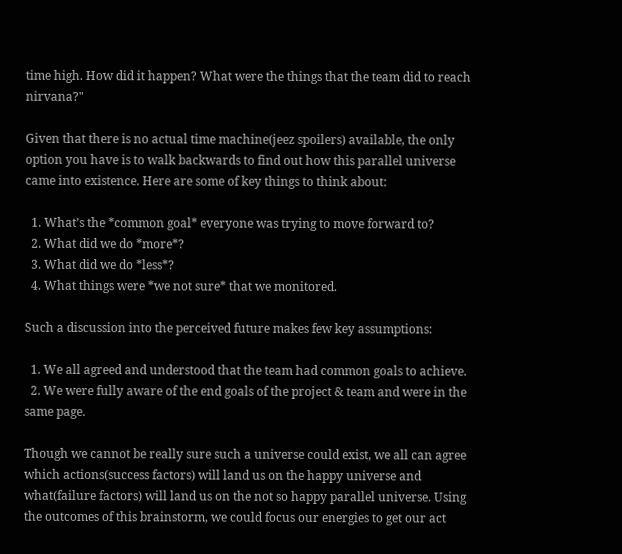time high. How did it happen? What were the things that the team did to reach nirvana?"

Given that there is no actual time machine(jeez spoilers) available, the only option you have is to walk backwards to find out how this parallel universe came into existence. Here are some of key things to think about:

  1. What’s the *common goal* everyone was trying to move forward to?
  2. What did we do *more*?
  3. What did we do *less*?
  4. What things were *we not sure* that we monitored.

Such a discussion into the perceived future makes few key assumptions:

  1. We all agreed and understood that the team had common goals to achieve.
  2. We were fully aware of the end goals of the project & team and were in the same page.

Though we cannot be really sure such a universe could exist, we all can agree which actions(success factors) will land us on the happy universe and what(failure factors) will land us on the not so happy parallel universe. Using the outcomes of this brainstorm, we could focus our energies to get our act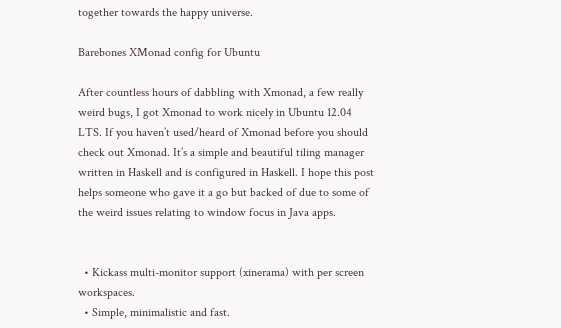together towards the happy universe.

Barebones XMonad config for Ubuntu

After countless hours of dabbling with Xmonad, a few really weird bugs, I got Xmonad to work nicely in Ubuntu 12.04 LTS. If you haven’t used/heard of Xmonad before you should check out Xmonad. It’s a simple and beautiful tiling manager written in Haskell and is configured in Haskell. I hope this post helps someone who gave it a go but backed of due to some of the weird issues relating to window focus in Java apps.


  • Kickass multi-monitor support (xinerama) with per screen workspaces.
  • Simple, minimalistic and fast.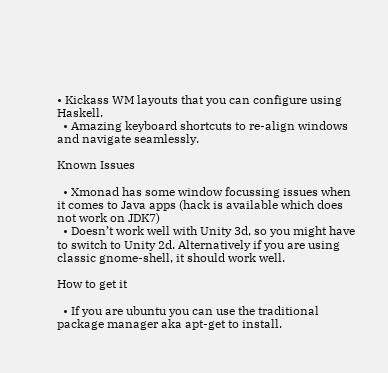• Kickass WM layouts that you can configure using Haskell.
  • Amazing keyboard shortcuts to re-align windows and navigate seamlessly.

Known Issues

  • Xmonad has some window focussing issues when it comes to Java apps (hack is available which does not work on JDK7)
  • Doesn’t work well with Unity 3d, so you might have to switch to Unity 2d. Alternatively if you are using classic gnome-shell, it should work well.

How to get it

  • If you are ubuntu you can use the traditional package manager aka apt-get to install.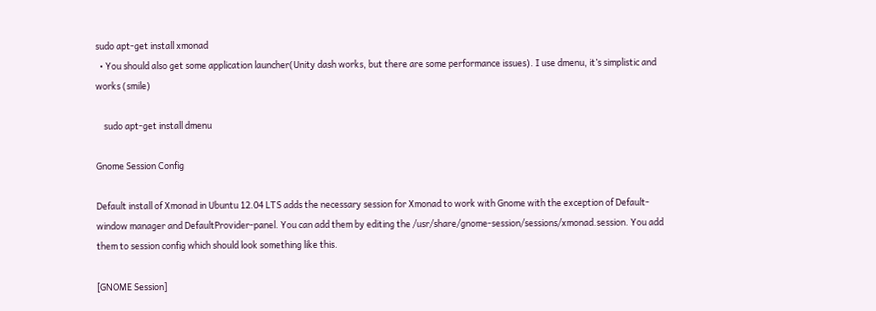sudo apt-get install xmonad
  • You should also get some application launcher(Unity dash works, but there are some performance issues). I use dmenu, it’s simplistic and works (smile)

    sudo apt-get install dmenu

Gnome Session Config

Default install of Xmonad in Ubuntu 12.04 LTS adds the necessary session for Xmonad to work with Gnome with the exception of Default-window manager and DefaultProvider-panel. You can add them by editing the /usr/share/gnome-session/sessions/xmonad.session. You add them to session config which should look something like this.

[GNOME Session]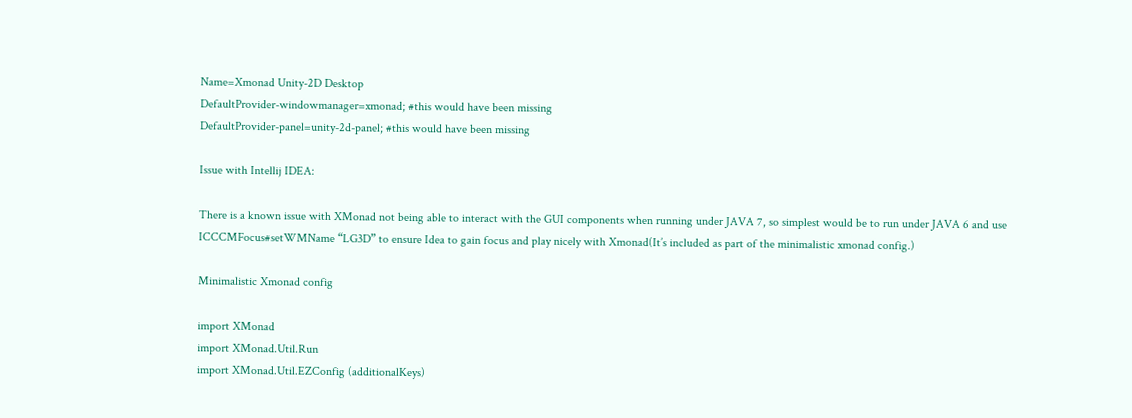Name=Xmonad Unity-2D Desktop
DefaultProvider-windowmanager=xmonad; #this would have been missing
DefaultProvider-panel=unity-2d-panel; #this would have been missing

Issue with Intellij IDEA:

There is a known issue with XMonad not being able to interact with the GUI components when running under JAVA 7, so simplest would be to run under JAVA 6 and use ICCCMFocus#setWMName “LG3D” to ensure Idea to gain focus and play nicely with Xmonad(It’s included as part of the minimalistic xmonad config.)

Minimalistic Xmonad config

import XMonad
import XMonad.Util.Run
import XMonad.Util.EZConfig (additionalKeys)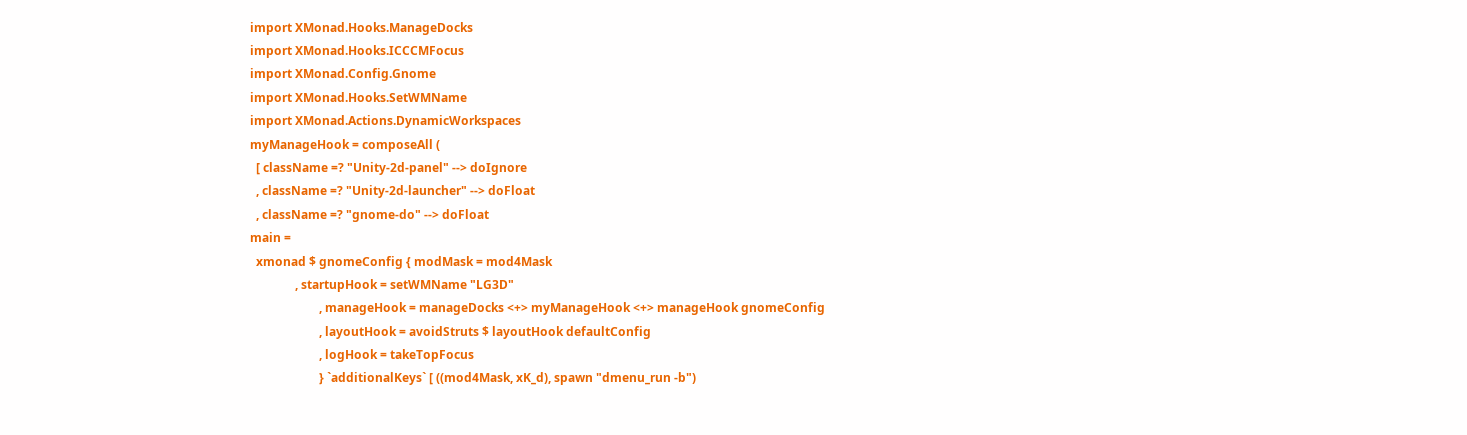import XMonad.Hooks.ManageDocks
import XMonad.Hooks.ICCCMFocus
import XMonad.Config.Gnome
import XMonad.Hooks.SetWMName
import XMonad.Actions.DynamicWorkspaces
myManageHook = composeAll (
  [ className =? "Unity-2d-panel" --> doIgnore
  , className =? "Unity-2d-launcher" --> doFloat
  , className =? "gnome-do" --> doFloat
main =
  xmonad $ gnomeConfig { modMask = mod4Mask
               , startupHook = setWMName "LG3D"
                       , manageHook = manageDocks <+> myManageHook <+> manageHook gnomeConfig
                       , layoutHook = avoidStruts $ layoutHook defaultConfig
                       , logHook = takeTopFocus
                       } `additionalKeys` [ ((mod4Mask, xK_d), spawn "dmenu_run -b")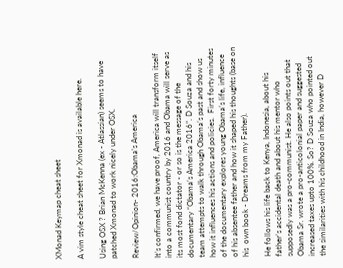XMonad Keymap cheat sheet

A vim style cheat sheet for Xmonad is available here.

Using OSX ? Brian McKenna (ex - Atlassian) seems to have patched Xmonad to work nicely under OSX.

Review/Opinion- 2016:Obama’s America

It’s confirmed, we have proof, America will transform itself into a communist country by 2016 and Obama will serve as its most fond dictator - or so is the message of the documentary “Obama’s America 2016”. D Souza and his team attempts to walk through Obama’s past and show us how it influences his actions and policies.  First forty minutes of the documentary explores young Obama’s life, influence of his absentee father and how it shaped his thoughts (base on his  own book - Dreams from my Father).

He follows his life back to Kenya, Indonesia, about his father’s accidental death and about his mentor who supposedly was a pro-communist. He also points out that Obama Sr. wrote a pro-anticolonial paper and suggested increased taxes upto 100%. So? D Souza who pointed out the similarities with his childhood in India, however D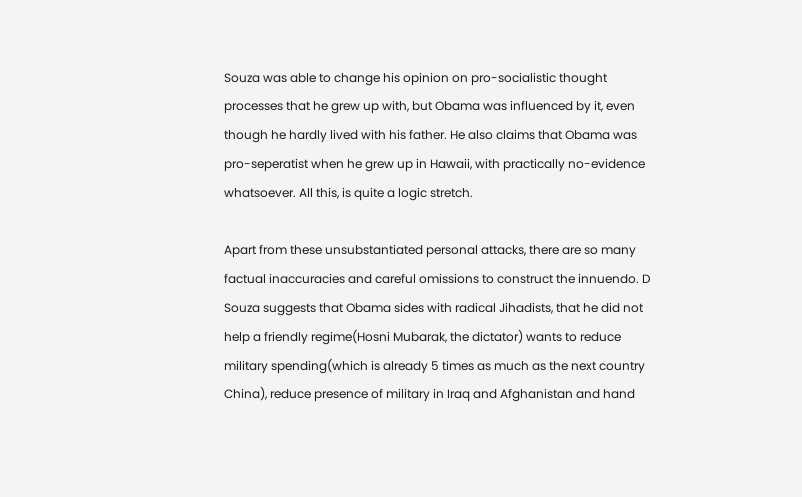Souza was able to change his opinion on pro-socialistic thought processes that he grew up with, but Obama was influenced by it, even though he hardly lived with his father. He also claims that Obama was pro-seperatist when he grew up in Hawaii, with practically no-evidence whatsoever. All this, is quite a logic stretch.

Apart from these unsubstantiated personal attacks, there are so many factual inaccuracies and careful omissions to construct the innuendo. D Souza suggests that Obama sides with radical Jihadists, that he did not help a friendly regime(Hosni Mubarak, the dictator) wants to reduce military spending(which is already 5 times as much as the next country China), reduce presence of military in Iraq and Afghanistan and hand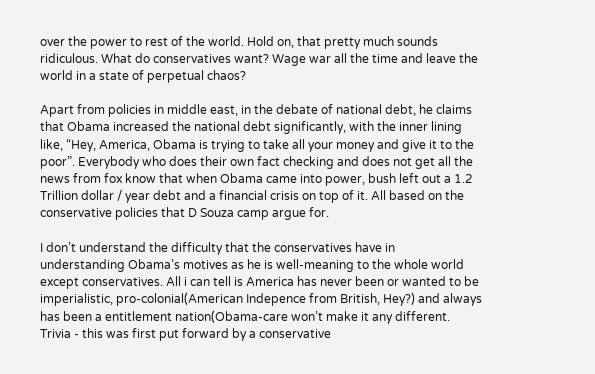over the power to rest of the world. Hold on, that pretty much sounds ridiculous. What do conservatives want? Wage war all the time and leave the world in a state of perpetual chaos?

Apart from policies in middle east, in the debate of national debt, he claims that Obama increased the national debt significantly, with the inner lining like, “Hey, America, Obama is trying to take all your money and give it to the poor”. Everybody who does their own fact checking and does not get all the news from fox know that when Obama came into power, bush left out a 1.2 Trillion dollar / year debt and a financial crisis on top of it. All based on the conservative policies that D Souza camp argue for.

I don’t understand the difficulty that the conservatives have in understanding Obama’s motives as he is well-meaning to the whole world except conservatives. All i can tell is America has never been or wanted to be imperialistic, pro-colonial(American Indepence from British, Hey?) and always has been a entitlement nation(Obama-care won’t make it any different. Trivia - this was first put forward by a conservative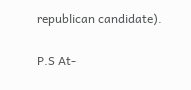republican candidate).

P.S At-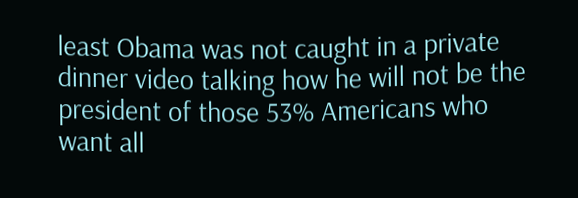least Obama was not caught in a private dinner video talking how he will not be the president of those 53% Americans who want all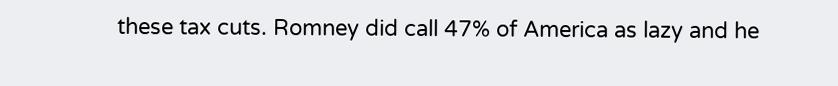these tax cuts. Romney did call 47% of America as lazy and he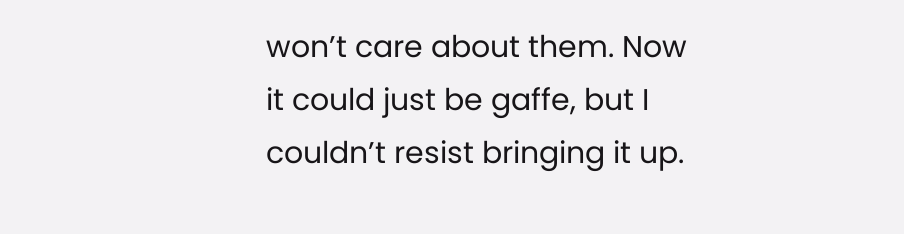won’t care about them. Now it could just be gaffe, but I couldn’t resist bringing it up.